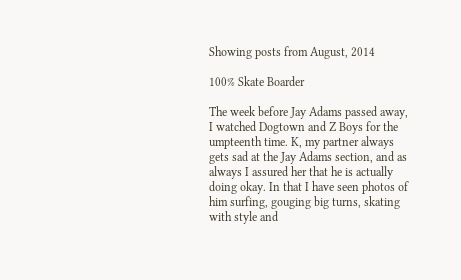Showing posts from August, 2014

100% Skate Boarder

The week before Jay Adams passed away, I watched Dogtown and Z Boys for the umpteenth time. K, my partner always gets sad at the Jay Adams section, and as always I assured her that he is actually doing okay. In that I have seen photos of him surfing, gouging big turns, skating with style and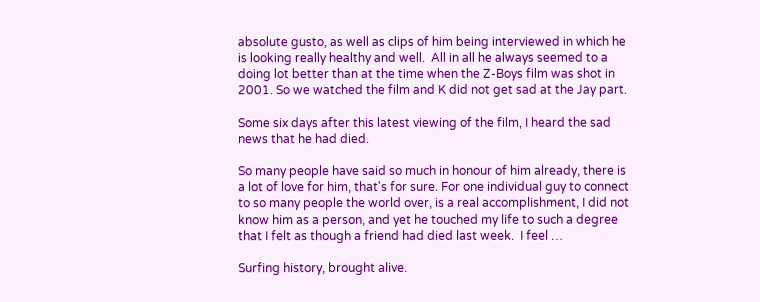absolute gusto, as well as clips of him being interviewed in which he is looking really healthy and well.  All in all he always seemed to a doing lot better than at the time when the Z-Boys film was shot in 2001. So we watched the film and K did not get sad at the Jay part.

Some six days after this latest viewing of the film, I heard the sad news that he had died.

So many people have said so much in honour of him already, there is a lot of love for him, that's for sure. For one individual guy to connect to so many people the world over, is a real accomplishment, I did not know him as a person, and yet he touched my life to such a degree that I felt as though a friend had died last week.  I feel …

Surfing history, brought alive.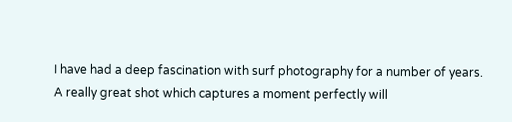I have had a deep fascination with surf photography for a number of years. A really great shot which captures a moment perfectly will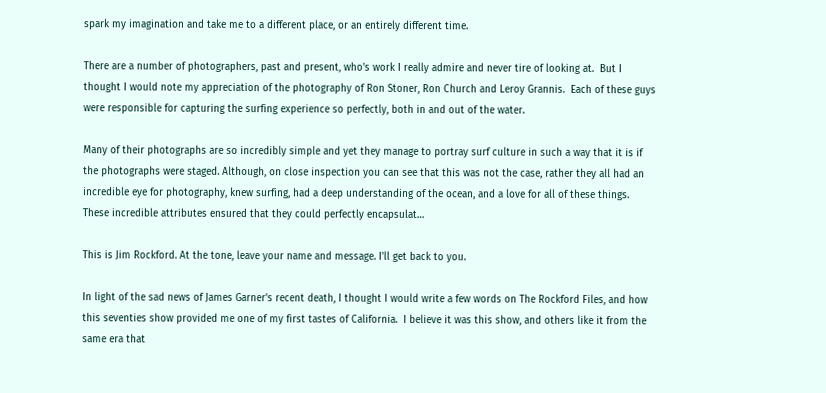spark my imagination and take me to a different place, or an entirely different time.

There are a number of photographers, past and present, who's work I really admire and never tire of looking at.  But I thought I would note my appreciation of the photography of Ron Stoner, Ron Church and Leroy Grannis.  Each of these guys were responsible for capturing the surfing experience so perfectly, both in and out of the water.

Many of their photographs are so incredibly simple and yet they manage to portray surf culture in such a way that it is if the photographs were staged. Although, on close inspection you can see that this was not the case, rather they all had an incredible eye for photography, knew surfing, had a deep understanding of the ocean, and a love for all of these things.  These incredible attributes ensured that they could perfectly encapsulat…

This is Jim Rockford. At the tone, leave your name and message. I'll get back to you.

In light of the sad news of James Garner's recent death, I thought I would write a few words on The Rockford Files, and how this seventies show provided me one of my first tastes of California.  I believe it was this show, and others like it from the same era that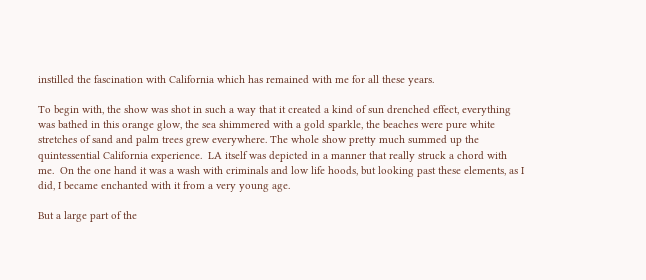instilled the fascination with California which has remained with me for all these years.

To begin with, the show was shot in such a way that it created a kind of sun drenched effect, everything was bathed in this orange glow, the sea shimmered with a gold sparkle, the beaches were pure white stretches of sand and palm trees grew everywhere. The whole show pretty much summed up the quintessential California experience.  LA itself was depicted in a manner that really struck a chord with me.  On the one hand it was a wash with criminals and low life hoods, but looking past these elements, as I did, I became enchanted with it from a very young age.

But a large part of the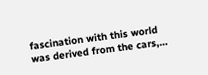fascination with this world was derived from the cars,…